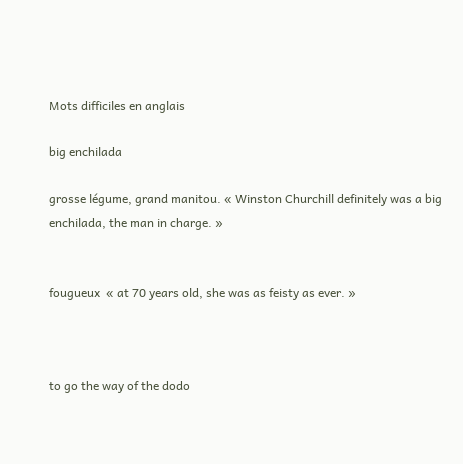Mots difficiles en anglais

big enchilada

grosse légume, grand manitou. « Winston Churchill definitely was a big enchilada, the man in charge. »


fougueux  « at 70 years old, she was as feisty as ever. »



to go the way of the dodo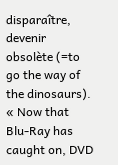disparaître, devenir obsolète (=to go the way of the dinosaurs). « Now that Blu-Ray has caught on, DVD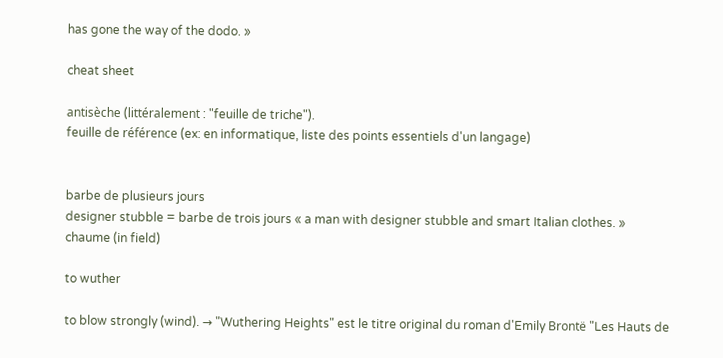has gone the way of the dodo. »

cheat sheet

antisèche (littéralement : "feuille de triche").
feuille de référence (ex: en informatique, liste des points essentiels d'un langage)


barbe de plusieurs jours
designer stubble = barbe de trois jours « a man with designer stubble and smart Italian clothes. »
chaume (in field)

to wuther

to blow strongly (wind). → "Wuthering Heights" est le titre original du roman d'Emily Brontë "Les Hauts de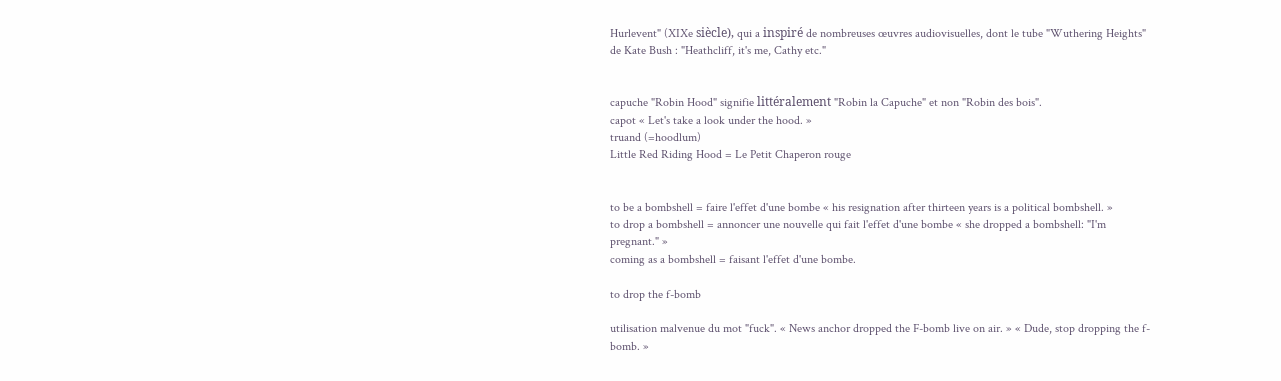Hurlevent" (XIXe siècle), qui a inspiré de nombreuses œuvres audiovisuelles, dont le tube "Wuthering Heights" de Kate Bush : "Heathcliff, it's me, Cathy etc."


capuche "Robin Hood" signifie littéralement "Robin la Capuche" et non "Robin des bois".
capot « Let's take a look under the hood. »
truand (=hoodlum)
Little Red Riding Hood = Le Petit Chaperon rouge


to be a bombshell = faire l'effet d'une bombe « his resignation after thirteen years is a political bombshell. »
to drop a bombshell = annoncer une nouvelle qui fait l'effet d'une bombe « she dropped a bombshell: "I'm pregnant." »
coming as a bombshell = faisant l'effet d'une bombe.

to drop the f-bomb

utilisation malvenue du mot "fuck". « News anchor dropped the F-bomb live on air. » « Dude, stop dropping the f-bomb. »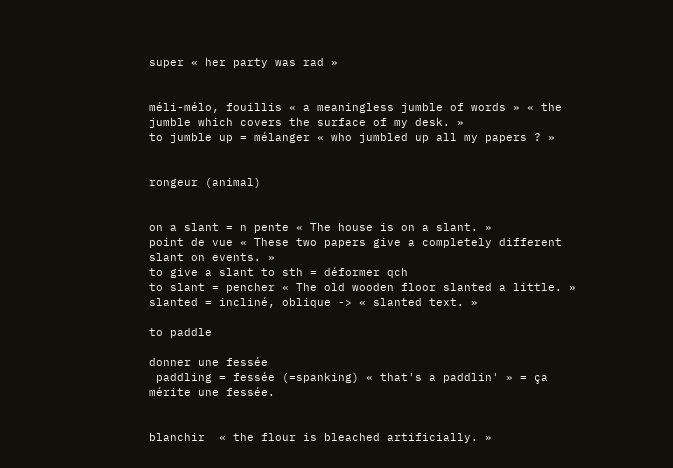super « her party was rad »


méli-mélo, fouillis « a meaningless jumble of words » « the jumble which covers the surface of my desk. »
to jumble up = mélanger « who jumbled up all my papers ? »


rongeur (animal)


on a slant = n pente « The house is on a slant. »
point de vue « These two papers give a completely different slant on events. »
to give a slant to sth = déformer qch
to slant = pencher « The old wooden floor slanted a little. »
slanted = incliné, oblique -> « slanted text. »

to paddle

donner une fessée
 paddling = fessée (=spanking) « that's a paddlin' » = ça mérite une fessée.


blanchir  « the flour is bleached artificially. »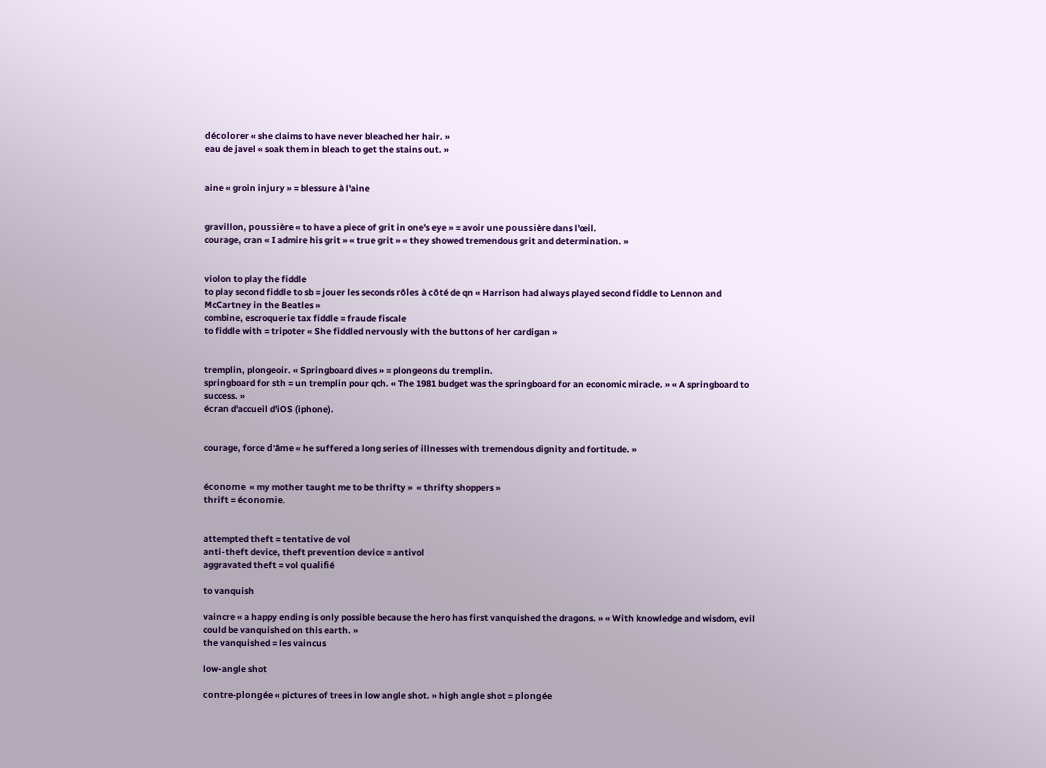décolorer « she claims to have never bleached her hair. »
eau de javel « soak them in bleach to get the stains out. »


aine « groin injury » = blessure à l'aine


gravillon, poussière « to have a piece of grit in one's eye » = avoir une poussière dans l'œil.
courage, cran « I admire his grit » « true grit » « they showed tremendous grit and determination. »


violon to play the fiddle
to play second fiddle to sb = jouer les seconds rôles à côté de qn « Harrison had always played second fiddle to Lennon and McCartney in the Beatles »
combine, escroquerie tax fiddle = fraude fiscale
to fiddle with = tripoter « She fiddled nervously with the buttons of her cardigan »


tremplin, plongeoir. « Springboard dives » = plongeons du tremplin.
springboard for sth = un tremplin pour qch. « The 1981 budget was the springboard for an economic miracle. » « A springboard to success. »
écran d'accueil d'iOS (iphone).


courage, force d'âme « he suffered a long series of illnesses with tremendous dignity and fortitude. »


économe  « my mother taught me to be thrifty »  « thrifty shoppers »
thrift = économie.


attempted theft = tentative de vol
anti-theft device, theft prevention device = antivol
aggravated theft = vol qualifié

to vanquish

vaincre « a happy ending is only possible because the hero has first vanquished the dragons. » « With knowledge and wisdom, evil could be vanquished on this earth. »
the vanquished = les vaincus

low-angle shot

contre-plongée « pictures of trees in low angle shot. » high angle shot = plongée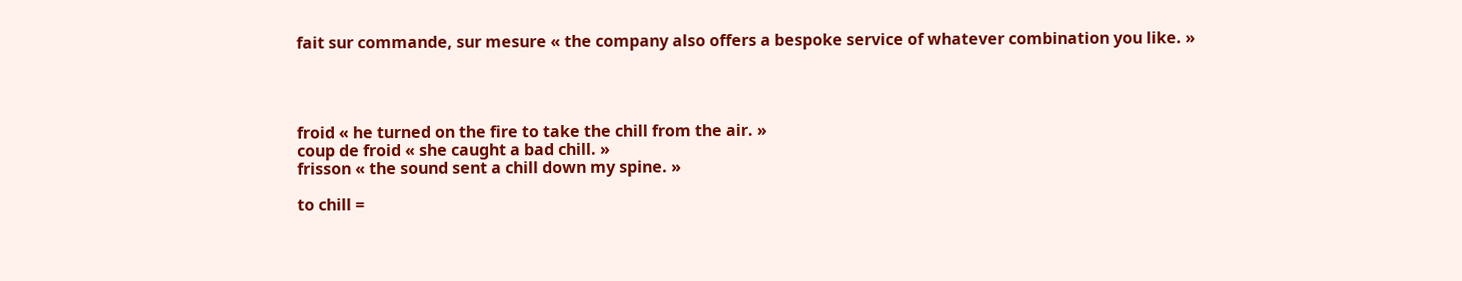fait sur commande, sur mesure « the company also offers a bespoke service of whatever combination you like. »




froid « he turned on the fire to take the chill from the air. »
coup de froid « she caught a bad chill. »
frisson « the sound sent a chill down my spine. »

to chill =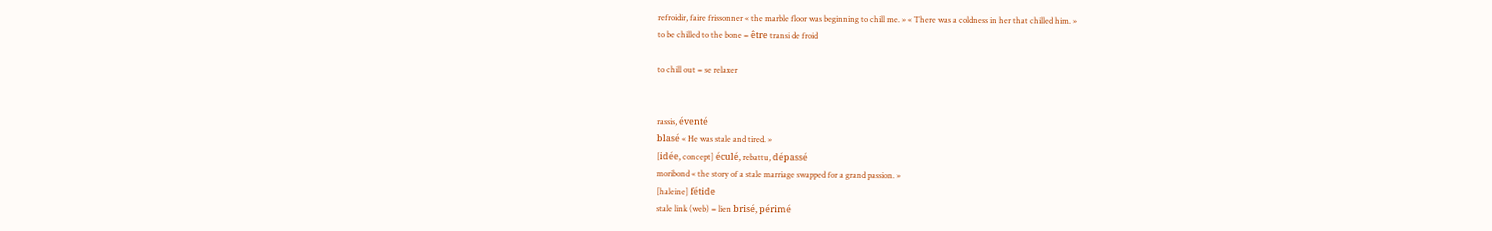refroidir, faire frissonner « the marble floor was beginning to chill me. » « There was a coldness in her that chilled him. »
to be chilled to the bone = être transi de froid

to chill out = se relaxer


rassis, éventé
blasé « He was stale and tired. »
[idée, concept] éculé, rebattu, dépassé
moribond « the story of a stale marriage swapped for a grand passion. »
[haleine] fétide
stale link (web) = lien brisé, périmé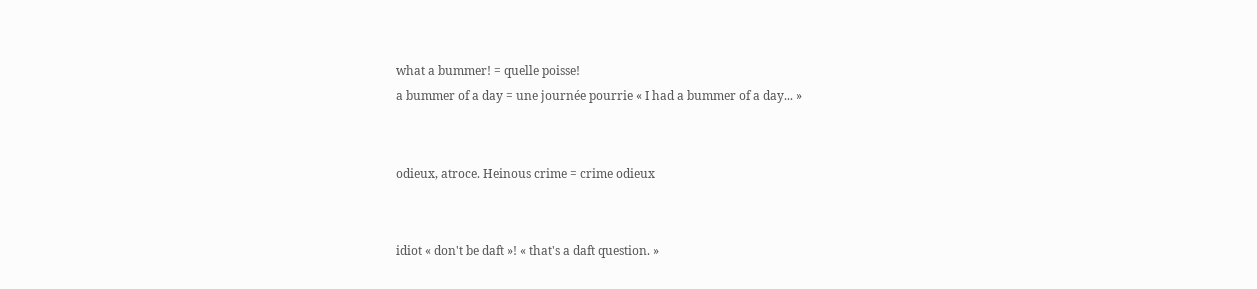what a bummer! = quelle poisse!
a bummer of a day = une journée pourrie « I had a bummer of a day... »


odieux, atroce. Heinous crime = crime odieux


idiot « don't be daft »! « that's a daft question. »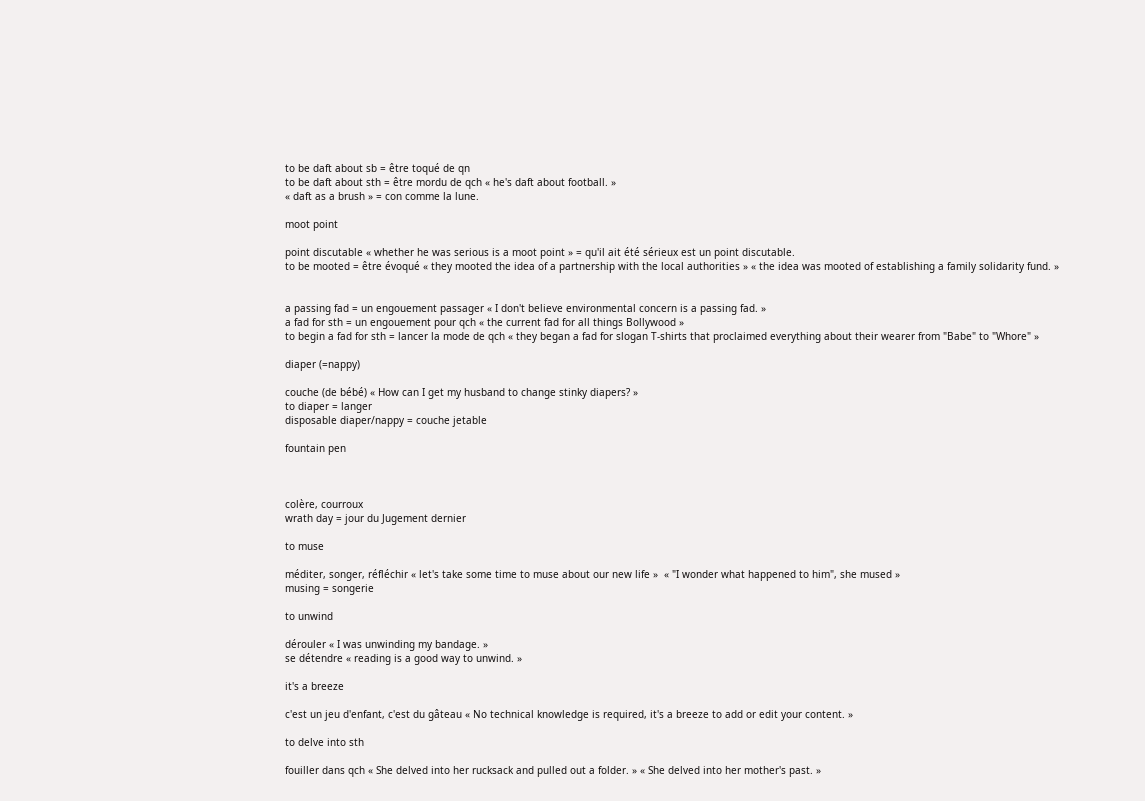to be daft about sb = être toqué de qn
to be daft about sth = être mordu de qch « he's daft about football. »
« daft as a brush » = con comme la lune.

moot point

point discutable « whether he was serious is a moot point » = qu'il ait été sérieux est un point discutable.
to be mooted = être évoqué « they mooted the idea of a partnership with the local authorities » « the idea was mooted of establishing a family solidarity fund. »


a passing fad = un engouement passager « I don't believe environmental concern is a passing fad. »
a fad for sth = un engouement pour qch « the current fad for all things Bollywood »
to begin a fad for sth = lancer la mode de qch « they began a fad for slogan T-shirts that proclaimed everything about their wearer from "Babe" to "Whore" »

diaper (=nappy)

couche (de bébé) « How can I get my husband to change stinky diapers? »
to diaper = langer
disposable diaper/nappy = couche jetable

fountain pen



colère, courroux
wrath day = jour du Jugement dernier

to muse

méditer, songer, réfléchir « let's take some time to muse about our new life »  « "I wonder what happened to him", she mused »
musing = songerie

to unwind

dérouler « I was unwinding my bandage. »
se détendre « reading is a good way to unwind. »

it's a breeze

c'est un jeu d'enfant, c'est du gâteau « No technical knowledge is required, it's a breeze to add or edit your content. »

to delve into sth

fouiller dans qch « She delved into her rucksack and pulled out a folder. » « She delved into her mother's past. »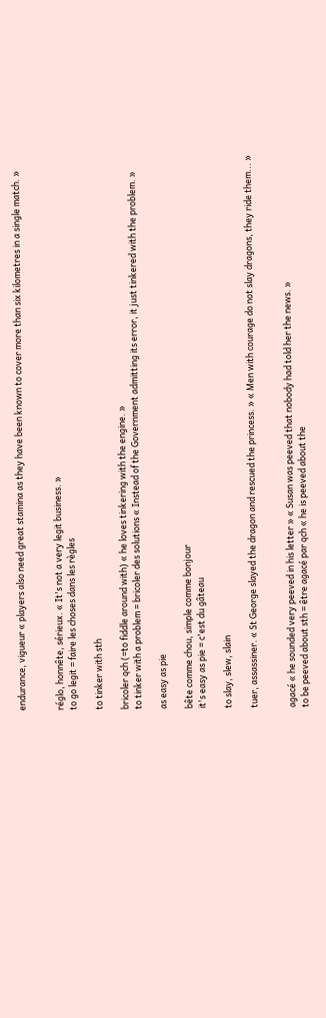endurance, vigueur « players also need great stamina as they have been known to cover more than six kilometres in a single match. »


réglo, honnête, sérieux. « It's not a very legit business. »
to go legit = faire les choses dans les règles

to tinker with sth

bricoler qch (=to fiddle around with) « he loves tinkering with the engine. »
to tinker with a problem = bricoler des solutions « Instead of the Government admitting its error, it just tinkered with the problem. »

as easy as pie

bête comme chou, simple comme bonjour
it's easy as pie = c'est du gâteau

to slay, slew, slain

tuer, assassiner. « St George slayed the dragon and rescued the princess. » « Men with courage do not slay dragons, they ride them... »


agacé « he sounded very peeved in his letter » « Susan was peeved that nobody had told her the news. »
to be peeved about sth = être agacé par qch « he is peeved about the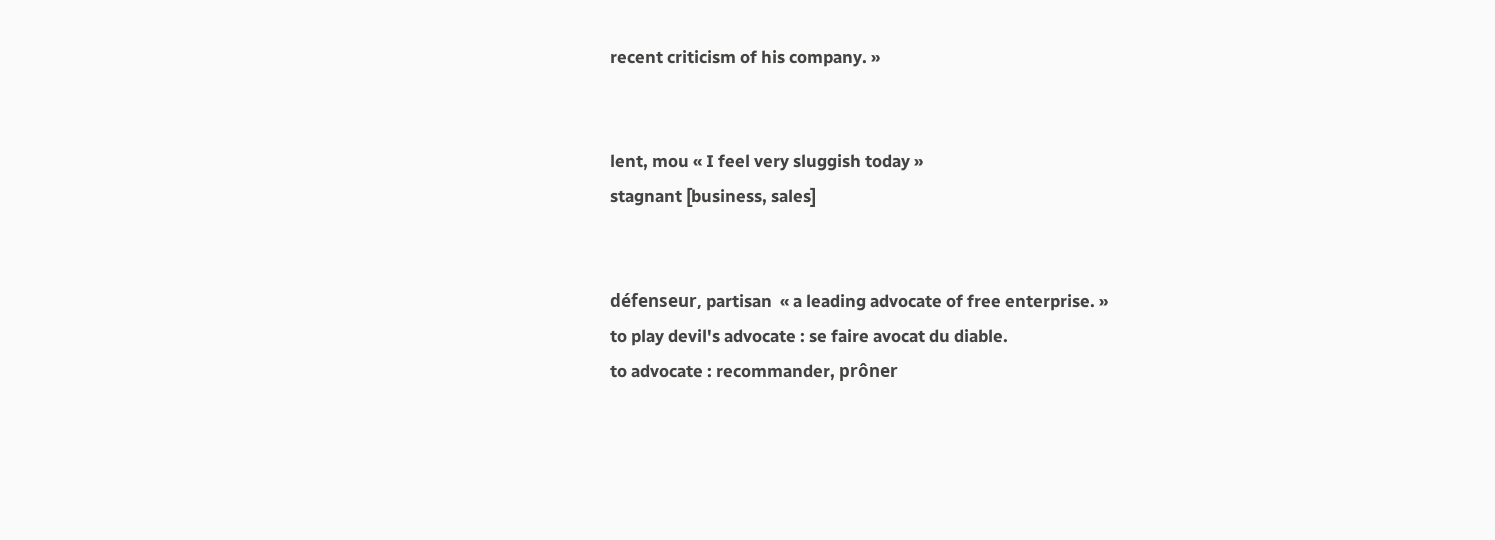recent criticism of his company. »


lent, mou « I feel very sluggish today »
stagnant [business, sales]


défenseur, partisan  « a leading advocate of free enterprise. »
to play devil's advocate : se faire avocat du diable.
to advocate : recommander, prôner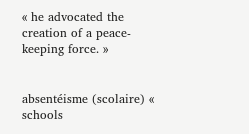« he advocated the creation of a peace-keeping force. »


absentéisme (scolaire) « schools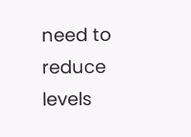need to reduce levels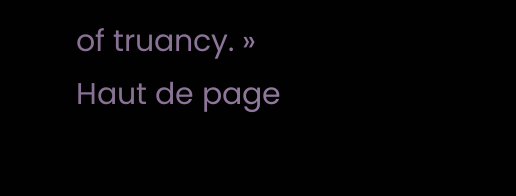of truancy. »
Haut de page